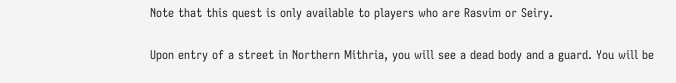Note that this quest is only available to players who are Rasvim or Seiry.

Upon entry of a street in Northern Mithria, you will see a dead body and a guard. You will be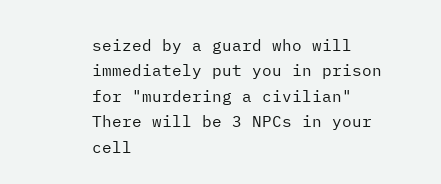seized by a guard who will immediately put you in prison for "murdering a civilian" There will be 3 NPCs in your cell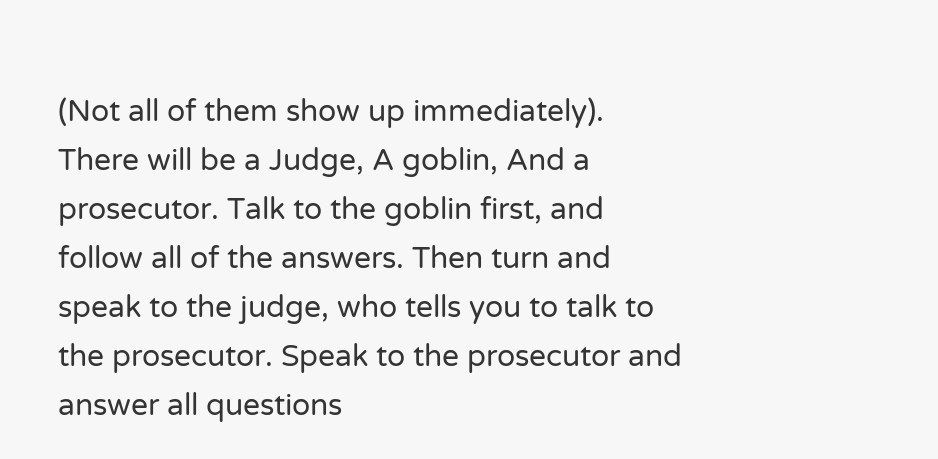(Not all of them show up immediately). There will be a Judge, A goblin, And a prosecutor. Talk to the goblin first, and follow all of the answers. Then turn and speak to the judge, who tells you to talk to the prosecutor. Speak to the prosecutor and answer all questions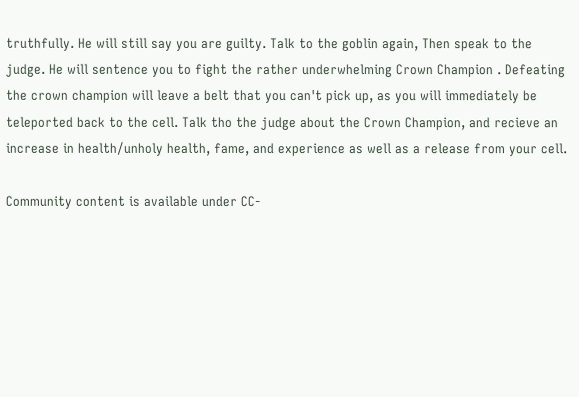truthfully. He will still say you are guilty. Talk to the goblin again, Then speak to the judge. He will sentence you to fight the rather underwhelming Crown Champion . Defeating the crown champion will leave a belt that you can't pick up, as you will immediately be teleported back to the cell. Talk tho the judge about the Crown Champion, and recieve an increase in health/unholy health, fame, and experience as well as a release from your cell.

Community content is available under CC-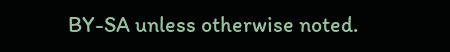BY-SA unless otherwise noted.